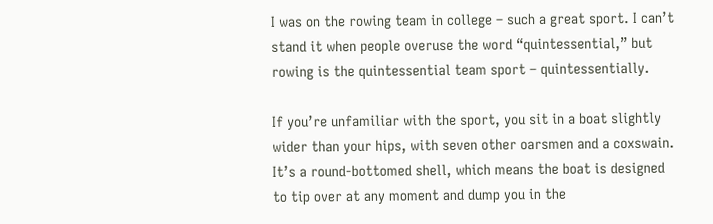I was on the rowing team in college – such a great sport. I can’t stand it when people overuse the word “quintessential,” but rowing is the quintessential team sport – quintessentially.

If you’re unfamiliar with the sport, you sit in a boat slightly wider than your hips, with seven other oarsmen and a coxswain. It’s a round-bottomed shell, which means the boat is designed to tip over at any moment and dump you in the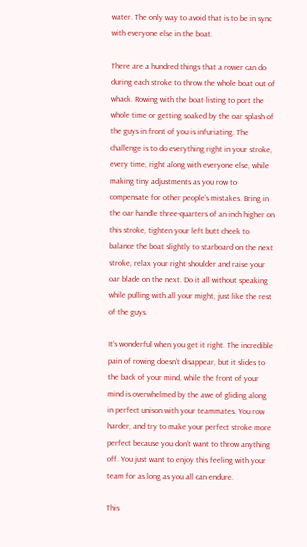water. The only way to avoid that is to be in sync with everyone else in the boat.

There are a hundred things that a rower can do during each stroke to throw the whole boat out of whack. Rowing with the boat listing to port the whole time or getting soaked by the oar splash of the guys in front of you is infuriating. The challenge is to do everything right in your stroke, every time, right along with everyone else, while making tiny adjustments as you row to compensate for other people’s mistakes. Bring in the oar handle three-quarters of an inch higher on this stroke, tighten your left butt cheek to balance the boat slightly to starboard on the next stroke, relax your right shoulder and raise your oar blade on the next. Do it all without speaking while pulling with all your might, just like the rest of the guys.

It’s wonderful when you get it right. The incredible pain of rowing doesn’t disappear, but it slides to the back of your mind, while the front of your mind is overwhelmed by the awe of gliding along in perfect unison with your teammates. You row harder, and try to make your perfect stroke more perfect because you don’t want to throw anything off. You just want to enjoy this feeling with your team for as long as you all can endure.

This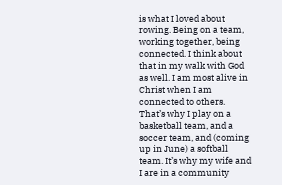is what I loved about rowing. Being on a team, working together, being connected. I think about that in my walk with God as well. I am most alive in Christ when I am connected to others. That’s why I play on a basketball team, and a soccer team, and (coming up in June) a softball team. It’s why my wife and I are in a community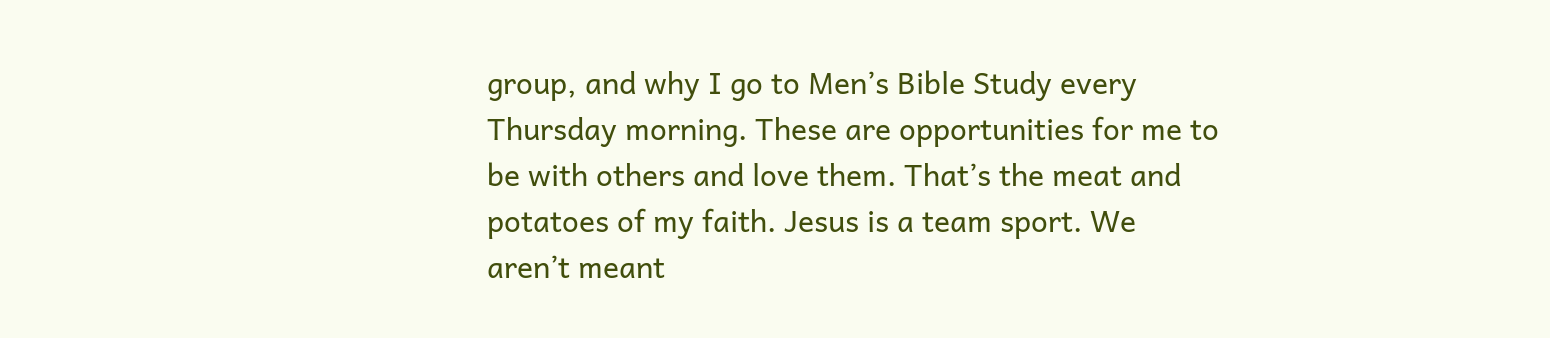group, and why I go to Men’s Bible Study every Thursday morning. These are opportunities for me to be with others and love them. That’s the meat and potatoes of my faith. Jesus is a team sport. We aren’t meant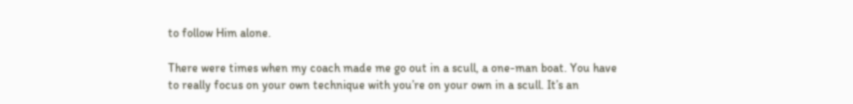to follow Him alone.

There were times when my coach made me go out in a scull, a one-man boat. You have to really focus on your own technique with you’re on your own in a scull. It’s an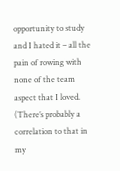opportunity to study and I hated it – all the pain of rowing with none of the team aspect that I loved. (There’s probably a correlation to that in my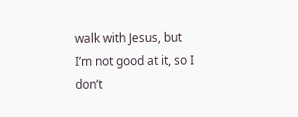walk with Jesus, but I’m not good at it, so I don’t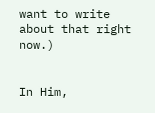want to write about that right now.)


In Him,